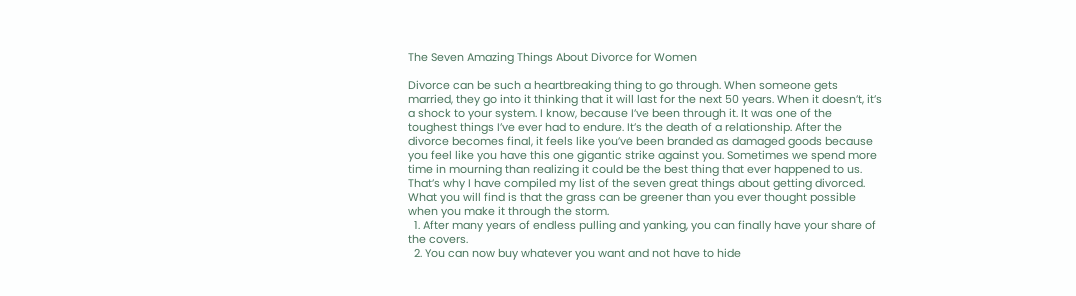The Seven Amazing Things About Divorce for Women

Divorce can be such a heartbreaking thing to go through. When someone gets married, they go into it thinking that it will last for the next 50 years. When it doesn’t, it’s a shock to your system. I know, because I’ve been through it. It was one of the toughest things I’ve ever had to endure. It’s the death of a relationship. After the divorce becomes final, it feels like you’ve been branded as damaged goods because you feel like you have this one gigantic strike against you. Sometimes we spend more time in mourning than realizing it could be the best thing that ever happened to us. That’s why I have compiled my list of the seven great things about getting divorced. What you will find is that the grass can be greener than you ever thought possible when you make it through the storm.
  1. After many years of endless pulling and yanking, you can finally have your share of the covers.
  2. You can now buy whatever you want and not have to hide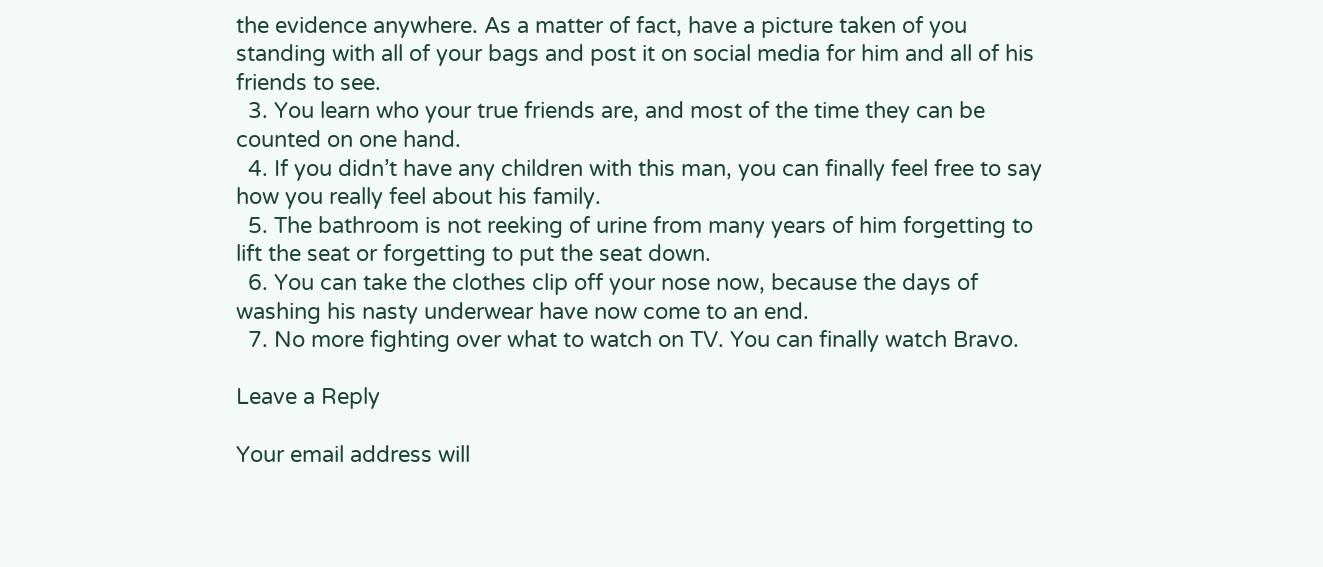the evidence anywhere. As a matter of fact, have a picture taken of you standing with all of your bags and post it on social media for him and all of his friends to see.
  3. You learn who your true friends are, and most of the time they can be counted on one hand.
  4. If you didn’t have any children with this man, you can finally feel free to say how you really feel about his family.
  5. The bathroom is not reeking of urine from many years of him forgetting to lift the seat or forgetting to put the seat down.
  6. You can take the clothes clip off your nose now, because the days of washing his nasty underwear have now come to an end.
  7. No more fighting over what to watch on TV. You can finally watch Bravo.

Leave a Reply

Your email address will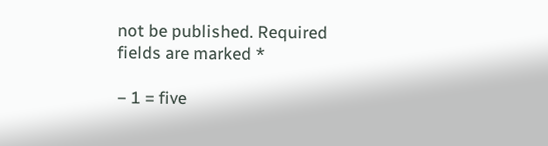not be published. Required fields are marked *

− 1 = five